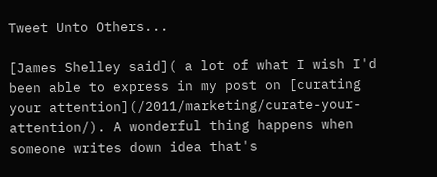Tweet Unto Others...

[James Shelley said]( a lot of what I wish I'd been able to express in my post on [curating your attention](/2011/marketing/curate-your-attention/). A wonderful thing happens when someone writes down idea that's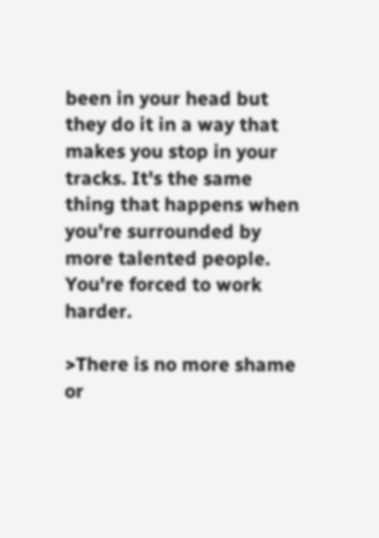been in your head but they do it in a way that makes you stop in your tracks. It's the same thing that happens when you're surrounded by more talented people. You're forced to work harder.

>There is no more shame or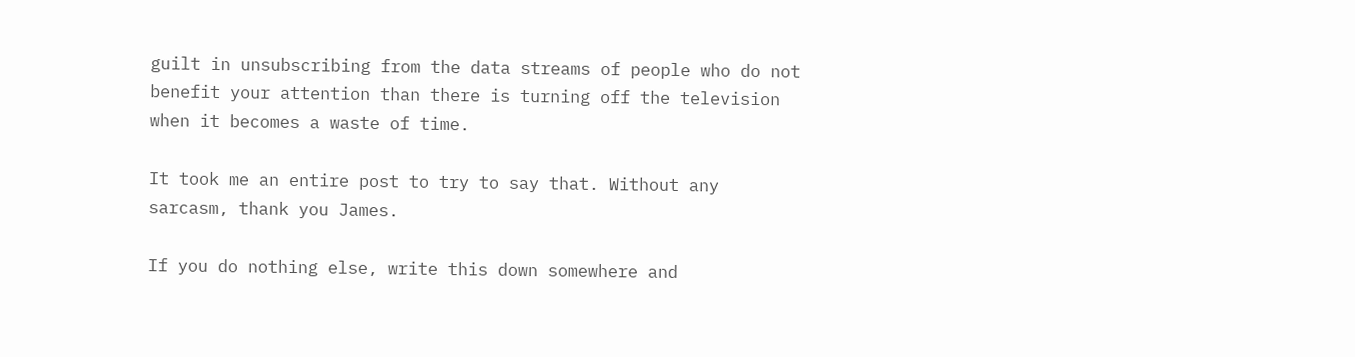guilt in unsubscribing from the data streams of people who do not benefit your attention than there is turning off the television when it becomes a waste of time.

It took me an entire post to try to say that. Without any sarcasm, thank you James.

If you do nothing else, write this down somewhere and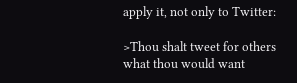apply it, not only to Twitter:

>Thou shalt tweet for others what thou would want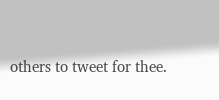others to tweet for thee.